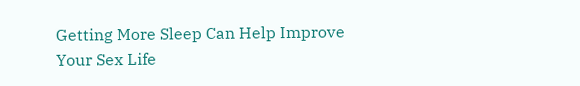Getting More Sleep Can Help Improve Your Sex Life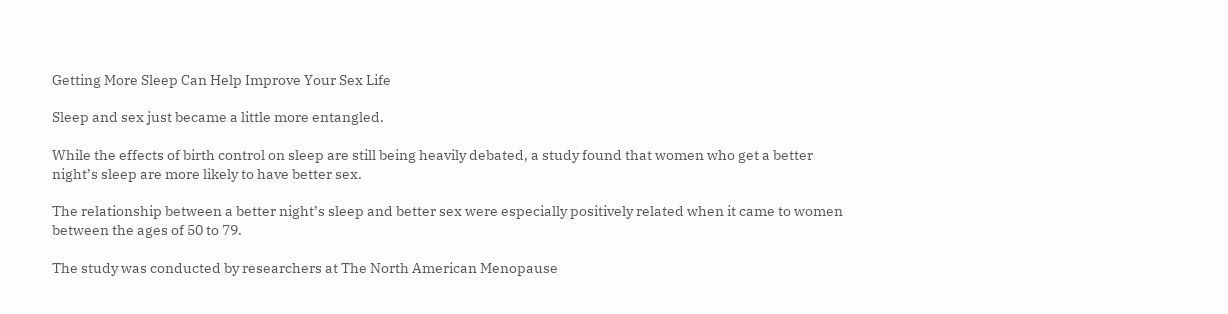Getting More Sleep Can Help Improve Your Sex Life

Sleep and sex just became a little more entangled.

While the effects of birth control on sleep are still being heavily debated, a study found that women who get a better night’s sleep are more likely to have better sex.

The relationship between a better night’s sleep and better sex were especially positively related when it came to women between the ages of 50 to 79.

The study was conducted by researchers at The North American Menopause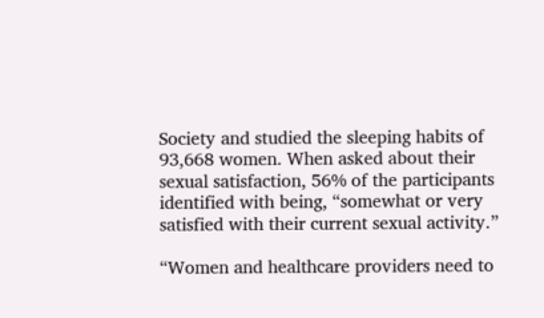Society and studied the sleeping habits of 93,668 women. When asked about their sexual satisfaction, 56% of the participants identified with being, “somewhat or very satisfied with their current sexual activity.”

“Women and healthcare providers need to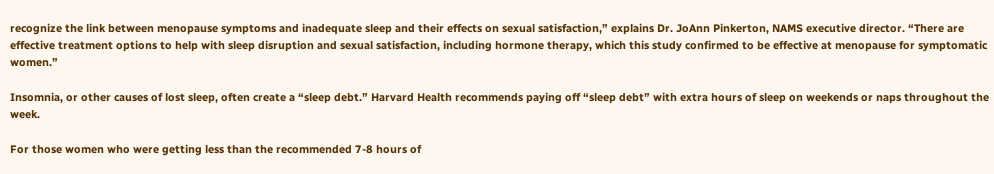recognize the link between menopause symptoms and inadequate sleep and their effects on sexual satisfaction,” explains Dr. JoAnn Pinkerton, NAMS executive director. “There are effective treatment options to help with sleep disruption and sexual satisfaction, including hormone therapy, which this study confirmed to be effective at menopause for symptomatic women.”

Insomnia, or other causes of lost sleep, often create a “sleep debt.” Harvard Health recommends paying off “sleep debt” with extra hours of sleep on weekends or naps throughout the week.

For those women who were getting less than the recommended 7-8 hours of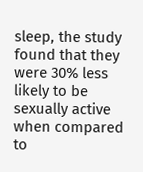sleep, the study found that they were 30% less likely to be sexually active when compared to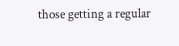those getting a regular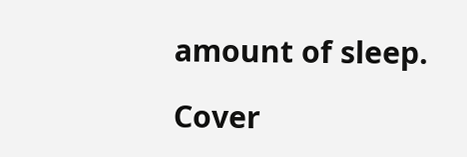amount of sleep.

Cover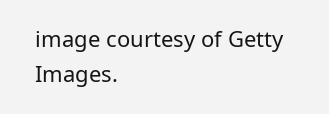image courtesy of Getty Images.